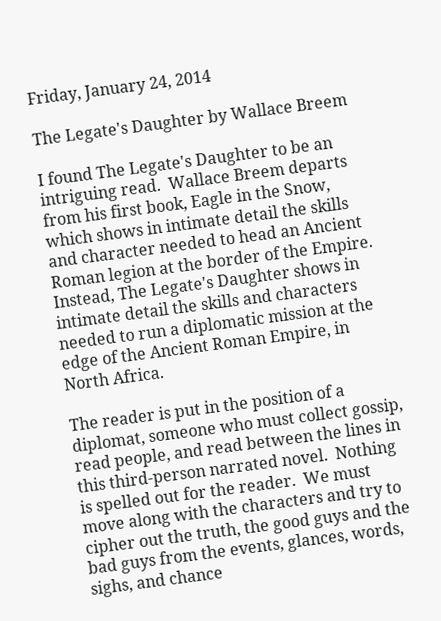Friday, January 24, 2014

The Legate's Daughter by Wallace Breem

I found The Legate's Daughter to be an intriguing read.  Wallace Breem departs from his first book, Eagle in the Snow, which shows in intimate detail the skills and character needed to head an Ancient Roman legion at the border of the Empire.  Instead, The Legate's Daughter shows in intimate detail the skills and characters needed to run a diplomatic mission at the edge of the Ancient Roman Empire, in North Africa.

The reader is put in the position of a diplomat, someone who must collect gossip, read people, and read between the lines in this third-person narrated novel.  Nothing is spelled out for the reader.  We must move along with the characters and try to cipher out the truth, the good guys and the bad guys from the events, glances, words, sighs, and chance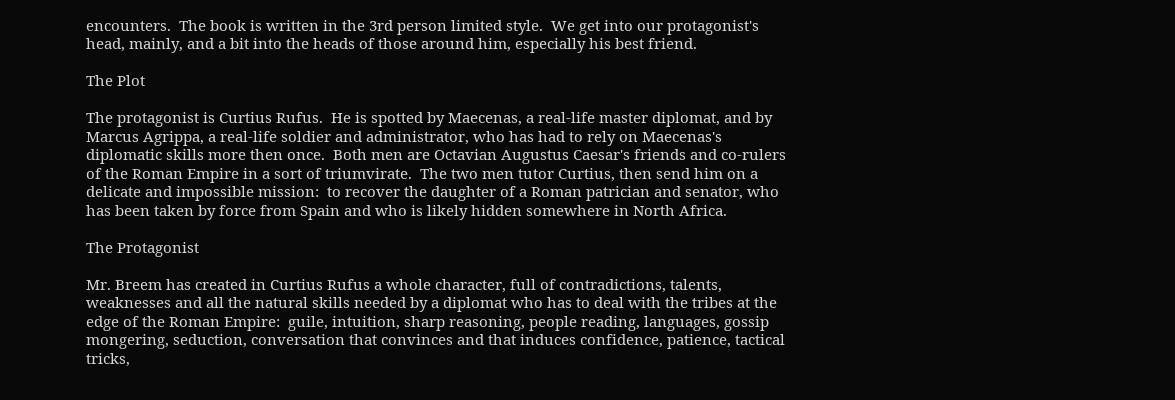encounters.  The book is written in the 3rd person limited style.  We get into our protagonist's head, mainly, and a bit into the heads of those around him, especially his best friend.

The Plot

The protagonist is Curtius Rufus.  He is spotted by Maecenas, a real-life master diplomat, and by Marcus Agrippa, a real-life soldier and administrator, who has had to rely on Maecenas's diplomatic skills more then once.  Both men are Octavian Augustus Caesar's friends and co-rulers of the Roman Empire in a sort of triumvirate.  The two men tutor Curtius, then send him on a delicate and impossible mission:  to recover the daughter of a Roman patrician and senator, who has been taken by force from Spain and who is likely hidden somewhere in North Africa.

The Protagonist

Mr. Breem has created in Curtius Rufus a whole character, full of contradictions, talents, weaknesses and all the natural skills needed by a diplomat who has to deal with the tribes at the edge of the Roman Empire:  guile, intuition, sharp reasoning, people reading, languages, gossip mongering, seduction, conversation that convinces and that induces confidence, patience, tactical tricks,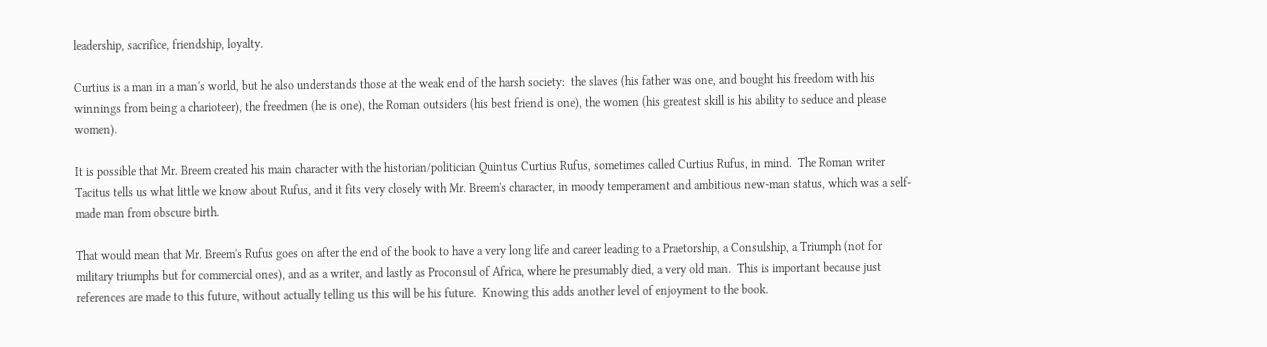leadership, sacrifice, friendship, loyalty.

Curtius is a man in a man's world, but he also understands those at the weak end of the harsh society:  the slaves (his father was one, and bought his freedom with his winnings from being a charioteer), the freedmen (he is one), the Roman outsiders (his best friend is one), the women (his greatest skill is his ability to seduce and please women).

It is possible that Mr. Breem created his main character with the historian/politician Quintus Curtius Rufus, sometimes called Curtius Rufus, in mind.  The Roman writer Tacitus tells us what little we know about Rufus, and it fits very closely with Mr. Breem's character, in moody temperament and ambitious new-man status, which was a self-made man from obscure birth.

That would mean that Mr. Breem's Rufus goes on after the end of the book to have a very long life and career leading to a Praetorship, a Consulship, a Triumph (not for military triumphs but for commercial ones), and as a writer, and lastly as Proconsul of Africa, where he presumably died, a very old man.  This is important because just references are made to this future, without actually telling us this will be his future.  Knowing this adds another level of enjoyment to the book.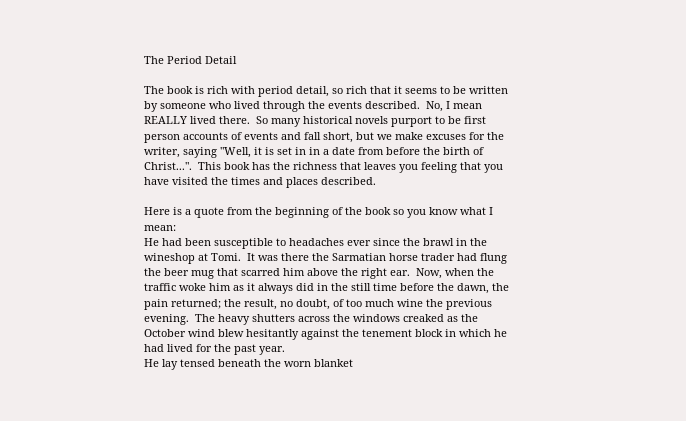The Period Detail

The book is rich with period detail, so rich that it seems to be written by someone who lived through the events described.  No, I mean REALLY lived there.  So many historical novels purport to be first person accounts of events and fall short, but we make excuses for the writer, saying "Well, it is set in in a date from before the birth of Christ...".  This book has the richness that leaves you feeling that you have visited the times and places described.

Here is a quote from the beginning of the book so you know what I mean:
He had been susceptible to headaches ever since the brawl in the wineshop at Tomi.  It was there the Sarmatian horse trader had flung the beer mug that scarred him above the right ear.  Now, when the traffic woke him as it always did in the still time before the dawn, the pain returned; the result, no doubt, of too much wine the previous evening.  The heavy shutters across the windows creaked as the October wind blew hesitantly against the tenement block in which he had lived for the past year.
He lay tensed beneath the worn blanket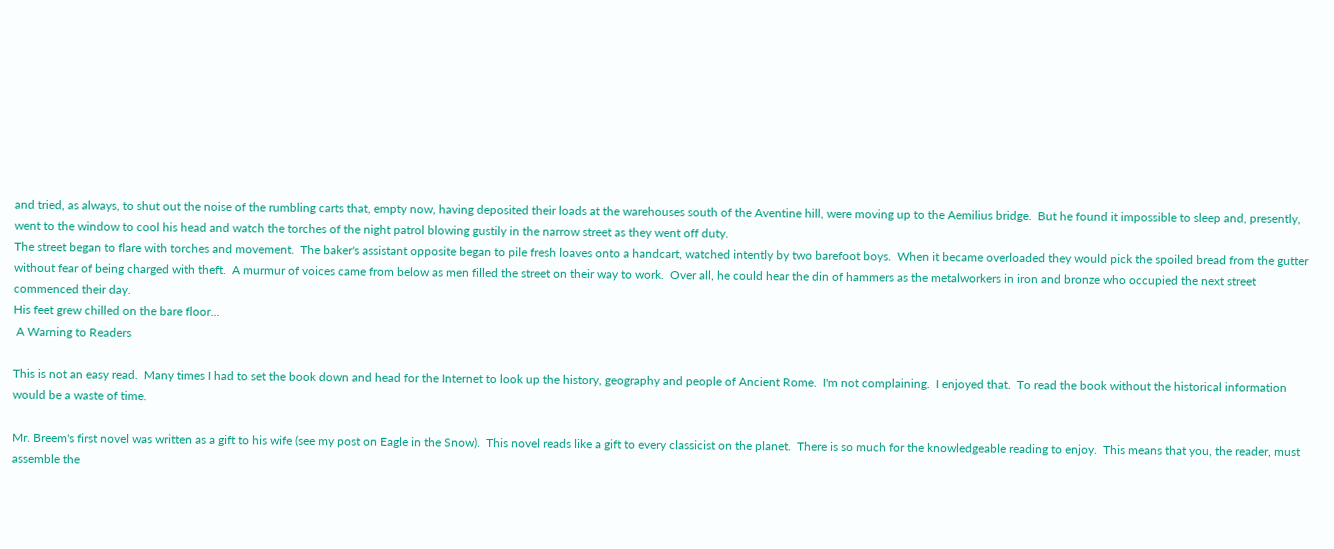and tried, as always, to shut out the noise of the rumbling carts that, empty now, having deposited their loads at the warehouses south of the Aventine hill, were moving up to the Aemilius bridge.  But he found it impossible to sleep and, presently, went to the window to cool his head and watch the torches of the night patrol blowing gustily in the narrow street as they went off duty.
The street began to flare with torches and movement.  The baker's assistant opposite began to pile fresh loaves onto a handcart, watched intently by two barefoot boys.  When it became overloaded they would pick the spoiled bread from the gutter without fear of being charged with theft.  A murmur of voices came from below as men filled the street on their way to work.  Over all, he could hear the din of hammers as the metalworkers in iron and bronze who occupied the next street commenced their day.
His feet grew chilled on the bare floor...
 A Warning to Readers

This is not an easy read.  Many times I had to set the book down and head for the Internet to look up the history, geography and people of Ancient Rome.  I'm not complaining.  I enjoyed that.  To read the book without the historical information would be a waste of time.

Mr. Breem's first novel was written as a gift to his wife (see my post on Eagle in the Snow).  This novel reads like a gift to every classicist on the planet.  There is so much for the knowledgeable reading to enjoy.  This means that you, the reader, must assemble the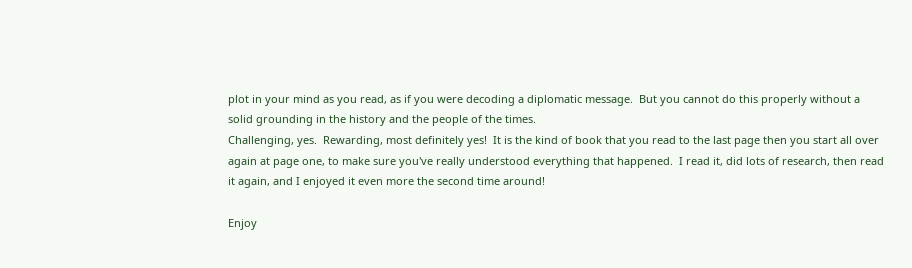plot in your mind as you read, as if you were decoding a diplomatic message.  But you cannot do this properly without a solid grounding in the history and the people of the times.
Challenging, yes.  Rewarding, most definitely yes!  It is the kind of book that you read to the last page then you start all over again at page one, to make sure you've really understood everything that happened.  I read it, did lots of research, then read it again, and I enjoyed it even more the second time around!

Enjoy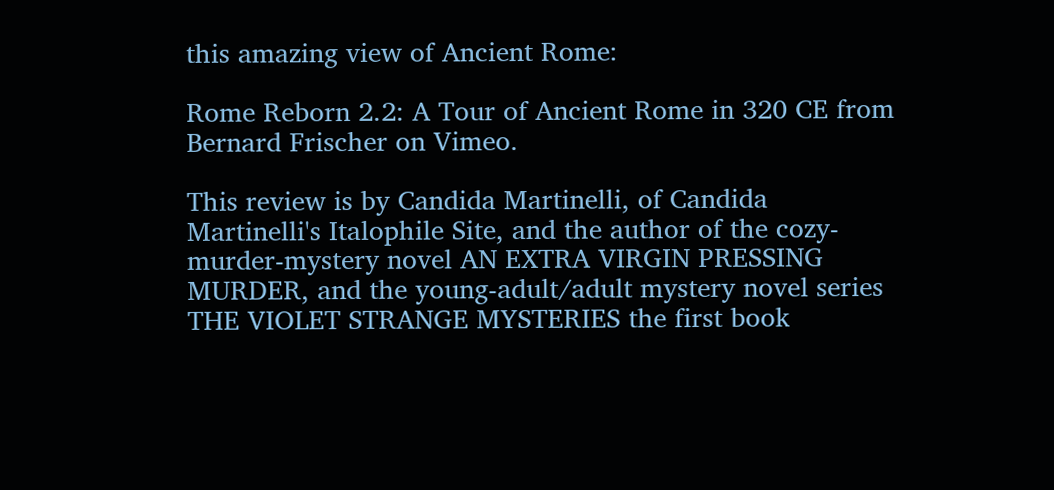this amazing view of Ancient Rome:

Rome Reborn 2.2: A Tour of Ancient Rome in 320 CE from Bernard Frischer on Vimeo.

This review is by Candida Martinelli, of Candida Martinelli's Italophile Site, and the author of the cozy-murder-mystery novel AN EXTRA VIRGIN PRESSING MURDER, and the young-adult/adult mystery novel series THE VIOLET STRANGE MYSTERIES the first book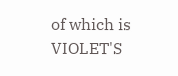of which is VIOLET'S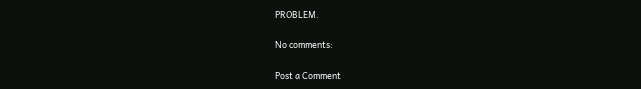PROBLEM.

No comments:

Post a Comment